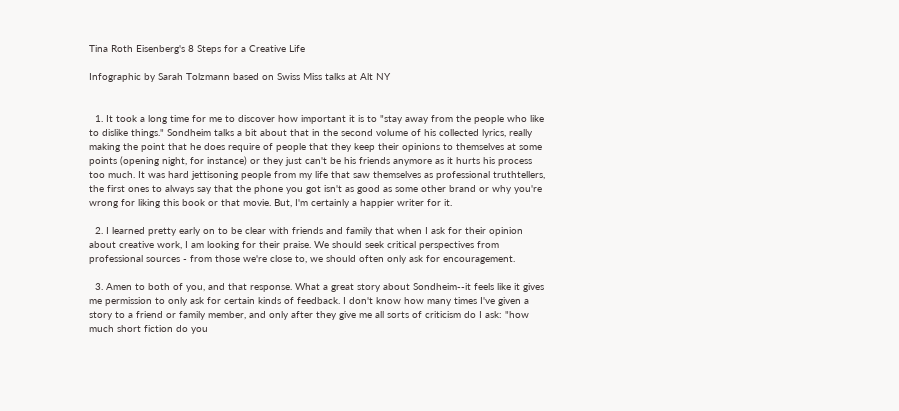Tina Roth Eisenberg's 8 Steps for a Creative Life

Infographic by Sarah Tolzmann based on Swiss Miss talks at Alt NY


  1. It took a long time for me to discover how important it is to "stay away from the people who like to dislike things." Sondheim talks a bit about that in the second volume of his collected lyrics, really making the point that he does require of people that they keep their opinions to themselves at some points (opening night, for instance) or they just can't be his friends anymore as it hurts his process too much. It was hard jettisoning people from my life that saw themselves as professional truthtellers, the first ones to always say that the phone you got isn't as good as some other brand or why you're wrong for liking this book or that movie. But, I'm certainly a happier writer for it.

  2. I learned pretty early on to be clear with friends and family that when I ask for their opinion about creative work, I am looking for their praise. We should seek critical perspectives from professional sources - from those we're close to, we should often only ask for encouragement.

  3. Amen to both of you, and that response. What a great story about Sondheim--it feels like it gives me permission to only ask for certain kinds of feedback. I don't know how many times I've given a story to a friend or family member, and only after they give me all sorts of criticism do I ask: "how much short fiction do you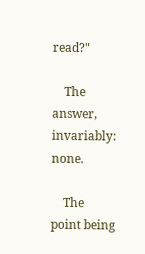read?"

    The answer, invariably: none.

    The point being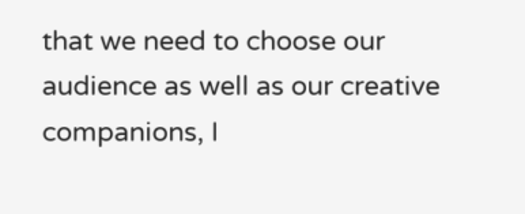that we need to choose our audience as well as our creative companions, I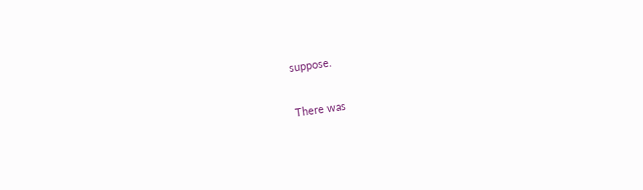suppose.


There was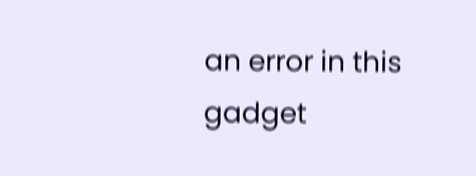an error in this gadget